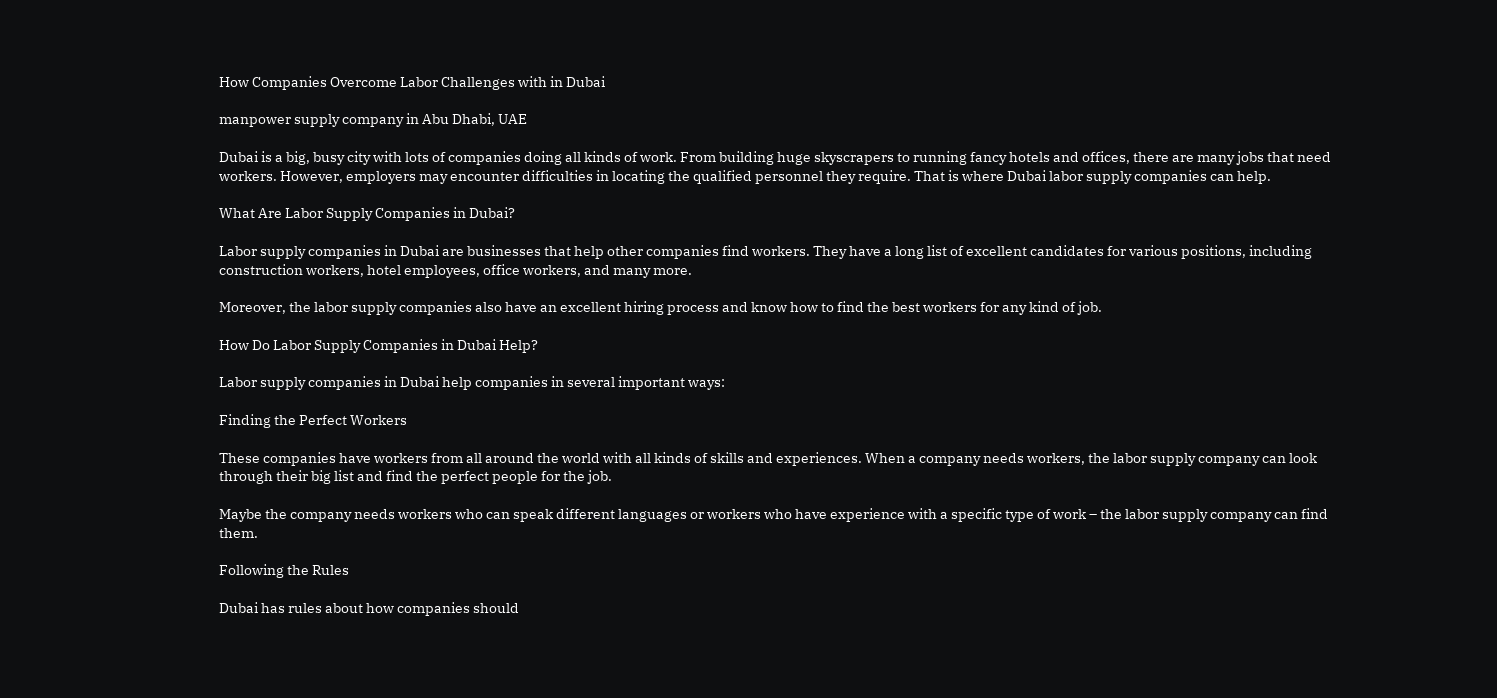How Companies Overcome Labor Challenges with in Dubai

manpower supply company in Abu Dhabi, UAE

Dubai is a big, busy city with lots of companies doing all kinds of work. From building huge skyscrapers to running fancy hotels and offices, there are many jobs that need workers. However, employers may encounter difficulties in locating the qualified personnel they require. That is where Dubai labor supply companies can help.

What Are Labor Supply Companies in Dubai?

Labor supply companies in Dubai are businesses that help other companies find workers. They have a long list of excellent candidates for various positions, including construction workers, hotel employees, office workers, and many more.

Moreover, the labor supply companies also have an excellent hiring process and know how to find the best workers for any kind of job.

How Do Labor Supply Companies in Dubai Help?

Labor supply companies in Dubai help companies in several important ways:

Finding the Perfect Workers

These companies have workers from all around the world with all kinds of skills and experiences. When a company needs workers, the labor supply company can look through their big list and find the perfect people for the job.

Maybe the company needs workers who can speak different languages or workers who have experience with a specific type of work – the labor supply company can find them.

Following the Rules

Dubai has rules about how companies should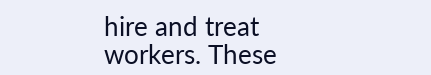hire and treat workers. These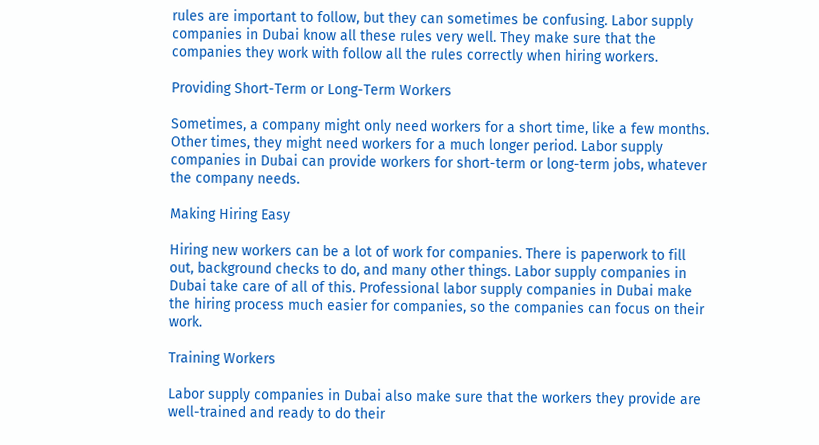rules are important to follow, but they can sometimes be confusing. Labor supply companies in Dubai know all these rules very well. They make sure that the companies they work with follow all the rules correctly when hiring workers.

Providing Short-Term or Long-Term Workers

Sometimes, a company might only need workers for a short time, like a few months. Other times, they might need workers for a much longer period. Labor supply companies in Dubai can provide workers for short-term or long-term jobs, whatever the company needs.

Making Hiring Easy

Hiring new workers can be a lot of work for companies. There is paperwork to fill out, background checks to do, and many other things. Labor supply companies in Dubai take care of all of this. Professional labor supply companies in Dubai make the hiring process much easier for companies, so the companies can focus on their work.

Training Workers

Labor supply companies in Dubai also make sure that the workers they provide are well-trained and ready to do their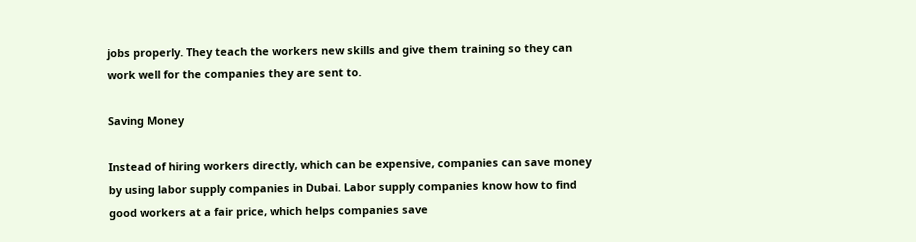jobs properly. They teach the workers new skills and give them training so they can work well for the companies they are sent to.

Saving Money

Instead of hiring workers directly, which can be expensive, companies can save money by using labor supply companies in Dubai. Labor supply companies know how to find good workers at a fair price, which helps companies save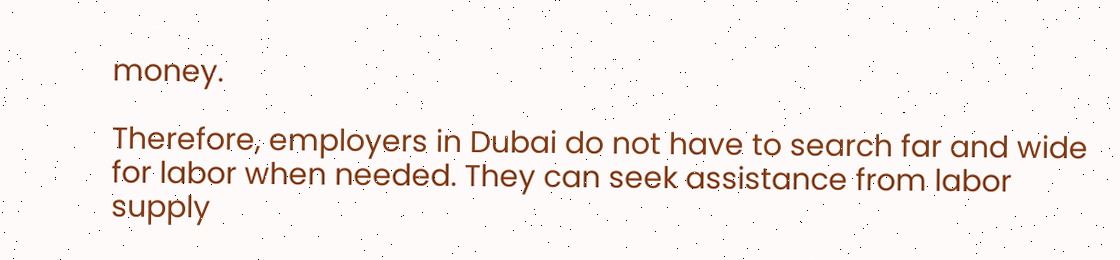money.

Therefore, employers in Dubai do not have to search far and wide for labor when needed. They can seek assistance from labor supply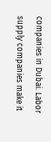companies in Dubai. Labor supply companies make it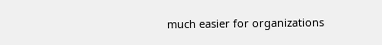much easier for organizations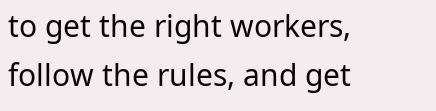to get the right workers, follow the rules, and get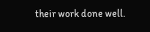their work done well.